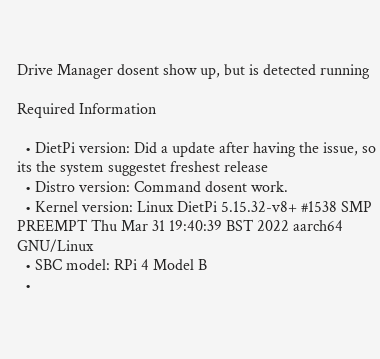Drive Manager dosent show up, but is detected running

Required Information

  • DietPi version: Did a update after having the issue, so its the system suggestet freshest release
  • Distro version: Command dosent work.
  • Kernel version: Linux DietPi 5.15.32-v8+ #1538 SMP PREEMPT Thu Mar 31 19:40:39 BST 2022 aarch64 GNU/Linux
  • SBC model: RPi 4 Model B
  •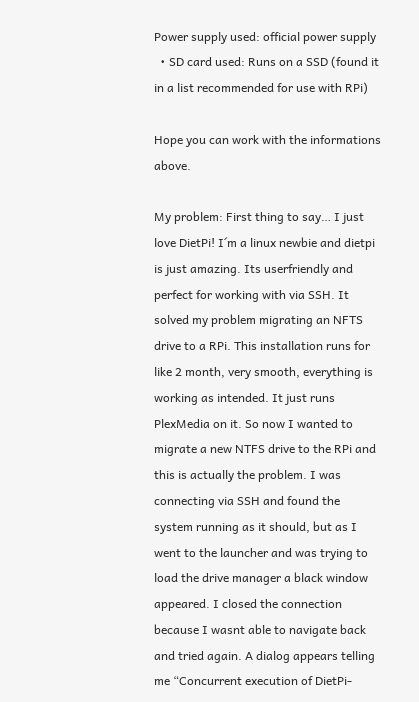Power supply used: official power supply
  • SD card used: Runs on a SSD (found it in a list recommended for use with RPi)

Hope you can work with the informations above.

My problem: First thing to say… I just love DietPi! I´m a linux newbie and dietpi is just amazing. Its userfriendly and perfect for working with via SSH. It solved my problem migrating an NFTS drive to a RPi. This installation runs for like 2 month, very smooth, everything is working as intended. It just runs PlexMedia on it. So now I wanted to migrate a new NTFS drive to the RPi and this is actually the problem. I was connecting via SSH and found the system running as it should, but as I went to the launcher and was trying to load the drive manager a black window appeared. I closed the connection because I wasnt able to navigate back and tried again. A dialog appears telling me “Concurrent execution of DietPi-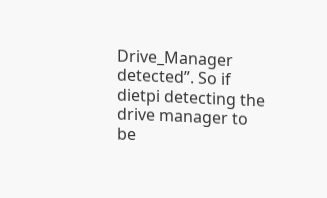Drive_Manager detected”. So if dietpi detecting the drive manager to be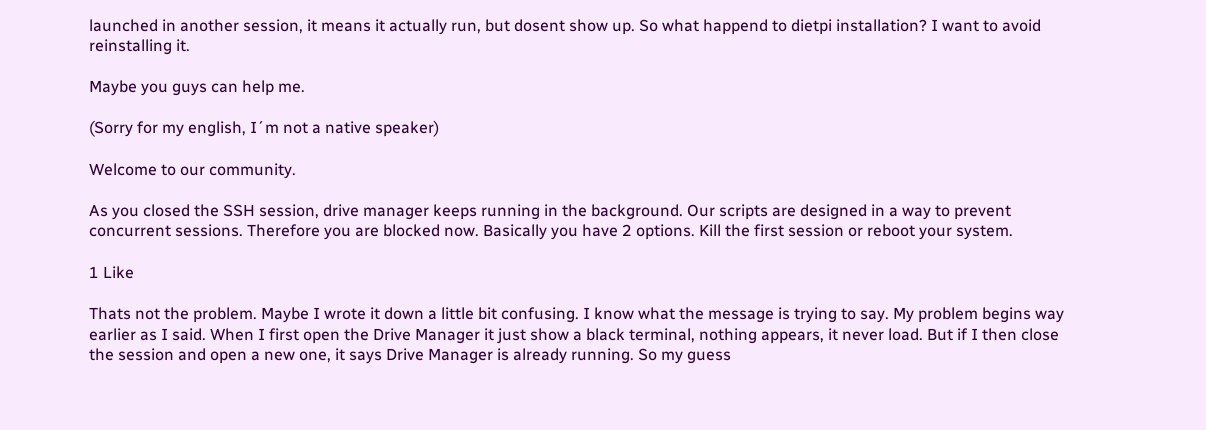launched in another session, it means it actually run, but dosent show up. So what happend to dietpi installation? I want to avoid reinstalling it.

Maybe you guys can help me.

(Sorry for my english, I´m not a native speaker)

Welcome to our community.

As you closed the SSH session, drive manager keeps running in the background. Our scripts are designed in a way to prevent concurrent sessions. Therefore you are blocked now. Basically you have 2 options. Kill the first session or reboot your system.

1 Like

Thats not the problem. Maybe I wrote it down a little bit confusing. I know what the message is trying to say. My problem begins way earlier as I said. When I first open the Drive Manager it just show a black terminal, nothing appears, it never load. But if I then close the session and open a new one, it says Drive Manager is already running. So my guess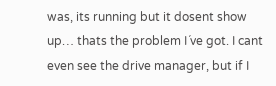was, its running but it dosent show up… thats the problem I´ve got. I cant even see the drive manager, but if I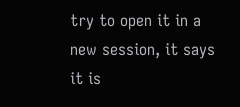try to open it in a new session, it says it is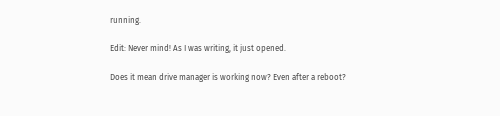running.

Edit: Never mind! As I was writing, it just opened.

Does it mean drive manager is working now? Even after a reboot?